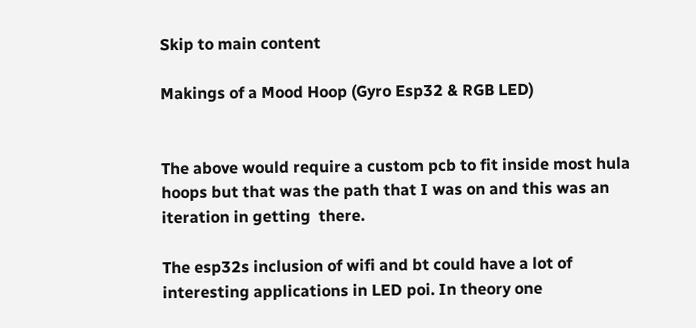Skip to main content

Makings of a Mood Hoop (Gyro Esp32 & RGB LED)


The above would require a custom pcb to fit inside most hula hoops but that was the path that I was on and this was an iteration in getting  there.

The esp32s inclusion of wifi and bt could have a lot of interesting applications in LED poi. In theory one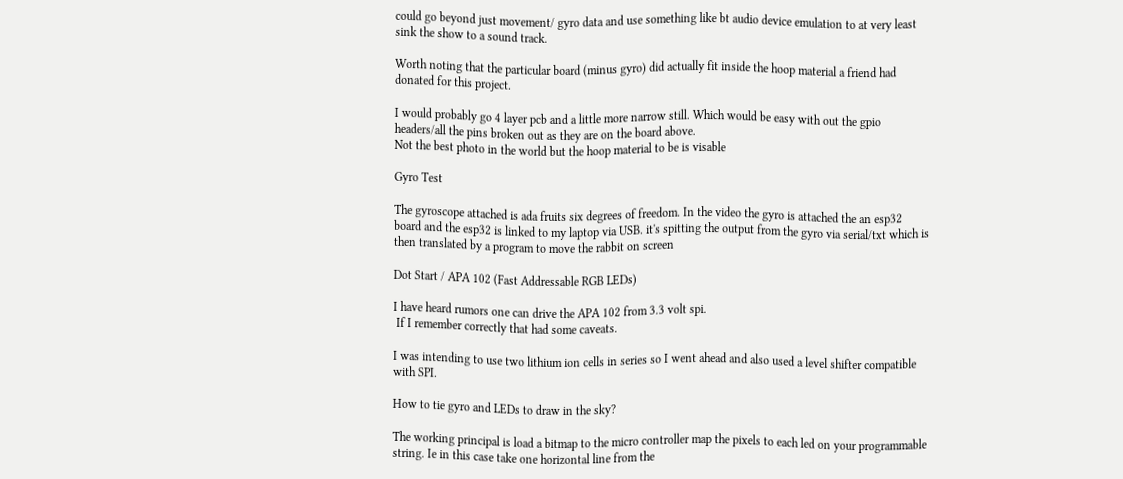could go beyond just movement/ gyro data and use something like bt audio device emulation to at very least sink the show to a sound track.

Worth noting that the particular board (minus gyro) did actually fit inside the hoop material a friend had donated for this project.

I would probably go 4 layer pcb and a little more narrow still. Which would be easy with out the gpio headers/all the pins broken out as they are on the board above.
Not the best photo in the world but the hoop material to be is visable

Gyro Test

The gyroscope attached is ada fruits six degrees of freedom. In the video the gyro is attached the an esp32 board and the esp32 is linked to my laptop via USB. it's spitting the output from the gyro via serial/txt which is then translated by a program to move the rabbit on screen

Dot Start / APA 102 (Fast Addressable RGB LEDs)

I have heard rumors one can drive the APA 102 from 3.3 volt spi.
 If I remember correctly that had some caveats.

I was intending to use two lithium ion cells in series so I went ahead and also used a level shifter compatible with SPI.

How to tie gyro and LEDs to draw in the sky?

The working principal is load a bitmap to the micro controller map the pixels to each led on your programmable string. Ie in this case take one horizontal line from the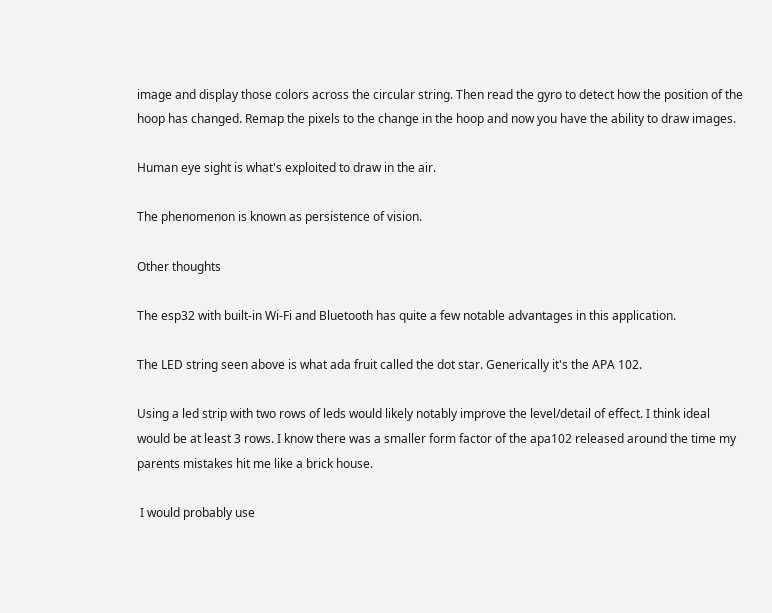image and display those colors across the circular string. Then read the gyro to detect how the position of the hoop has changed. Remap the pixels to the change in the hoop and now you have the ability to draw images.

Human eye sight is what's exploited to draw in the air.

The phenomenon is known as persistence of vision.

Other thoughts

The esp32 with built-in Wi-Fi and Bluetooth has quite a few notable advantages in this application.

The LED string seen above is what ada fruit called the dot star. Generically it's the APA 102.

Using a led strip with two rows of leds would likely notably improve the level/detail of effect. I think ideal would be at least 3 rows. I know there was a smaller form factor of the apa102 released around the time my parents mistakes hit me like a brick house.

 I would probably use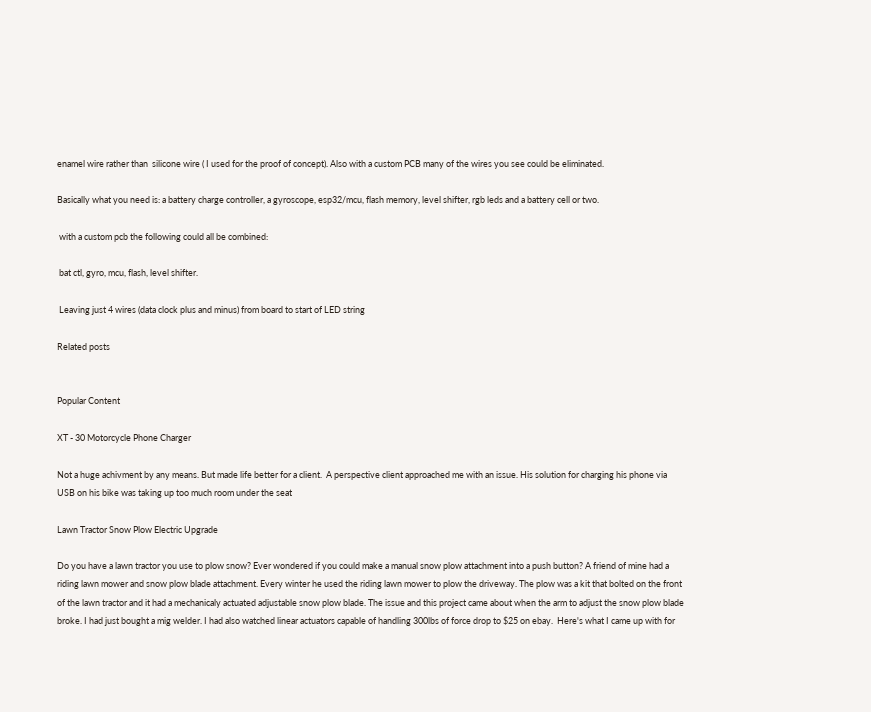enamel wire rather than  silicone wire ( I used for the proof of concept). Also with a custom PCB many of the wires you see could be eliminated.

Basically what you need is: a battery charge controller, a gyroscope, esp32/mcu, flash memory, level shifter, rgb leds and a battery cell or two.

 with a custom pcb the following could all be combined:

 bat ctl, gyro, mcu, flash, level shifter.

 Leaving just 4 wires (data clock plus and minus) from board to start of LED string

Related posts


Popular Content

XT - 30 Motorcycle Phone Charger

Not a huge achivment by any means. But made life better for a client.  A perspective client approached me with an issue. His solution for charging his phone via USB on his bike was taking up too much room under the seat

Lawn Tractor Snow Plow Electric Upgrade

Do you have a lawn tractor you use to plow snow? Ever wondered if you could make a manual snow plow attachment into a push button? A friend of mine had a riding lawn mower and snow plow blade attachment. Every winter he used the riding lawn mower to plow the driveway. The plow was a kit that bolted on the front of the lawn tractor and it had a mechanicaly actuated adjustable snow plow blade. The issue and this project came about when the arm to adjust the snow plow blade broke. I had just bought a mig welder. I had also watched linear actuators capable of handling 300lbs of force drop to $25 on ebay.  Here's what I came up with for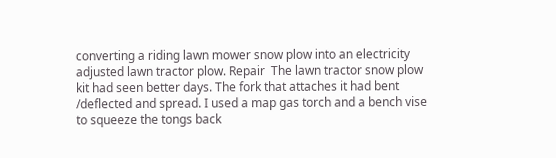converting a riding lawn mower snow plow into an electricity adjusted lawn tractor plow. Repair  The lawn tractor snow plow kit had seen better days. The fork that attaches it had bent /deflected and spread. I used a map gas torch and a bench vise to squeeze the tongs back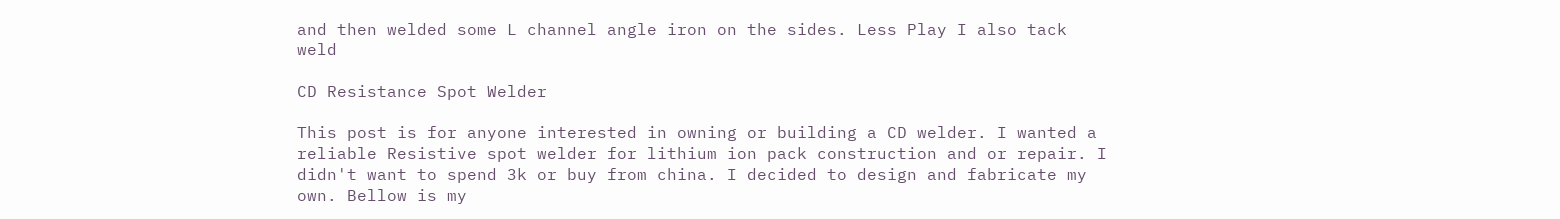and then welded some L channel angle iron on the sides. Less Play I also tack weld

CD Resistance Spot Welder

This post is for anyone interested in owning or building a CD welder. I wanted a reliable Resistive spot welder for lithium ion pack construction and or repair. I didn't want to spend 3k or buy from china. I decided to design and fabricate my own. Bellow is my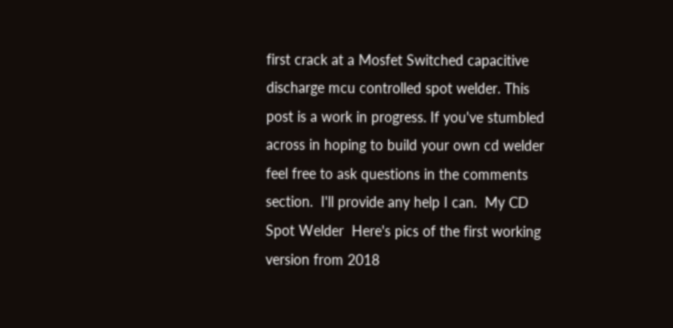first crack at a Mosfet Switched capacitive discharge mcu controlled spot welder. This post is a work in progress. If you've stumbled across in hoping to build your own cd welder feel free to ask questions in the comments section.  I'll provide any help I can.  My CD Spot Welder  Here's pics of the first working version from 2018